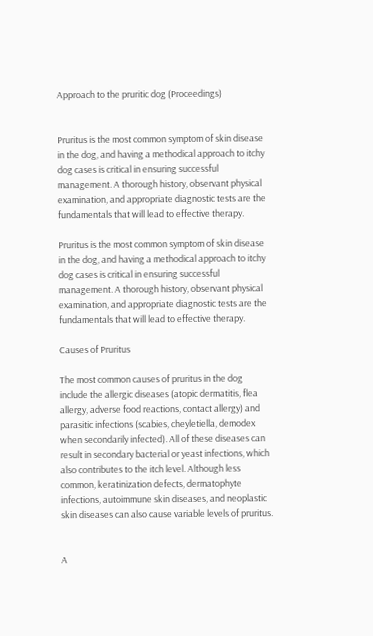Approach to the pruritic dog (Proceedings)


Pruritus is the most common symptom of skin disease in the dog, and having a methodical approach to itchy dog cases is critical in ensuring successful management. A thorough history, observant physical examination, and appropriate diagnostic tests are the fundamentals that will lead to effective therapy.

Pruritus is the most common symptom of skin disease in the dog, and having a methodical approach to itchy dog cases is critical in ensuring successful management. A thorough history, observant physical examination, and appropriate diagnostic tests are the fundamentals that will lead to effective therapy.

Causes of Pruritus

The most common causes of pruritus in the dog include the allergic diseases (atopic dermatitis, flea allergy, adverse food reactions, contact allergy) and parasitic infections (scabies, cheyletiella, demodex when secondarily infected). All of these diseases can result in secondary bacterial or yeast infections, which also contributes to the itch level. Although less common, keratinization defects, dermatophyte infections, autoimmune skin diseases, and neoplastic skin diseases can also cause variable levels of pruritus.


A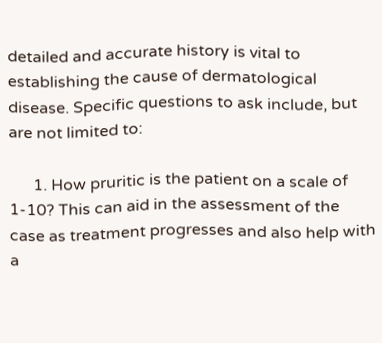detailed and accurate history is vital to establishing the cause of dermatological disease. Specific questions to ask include, but are not limited to:

      1. How pruritic is the patient on a scale of 1-10? This can aid in the assessment of the case as treatment progresses and also help with a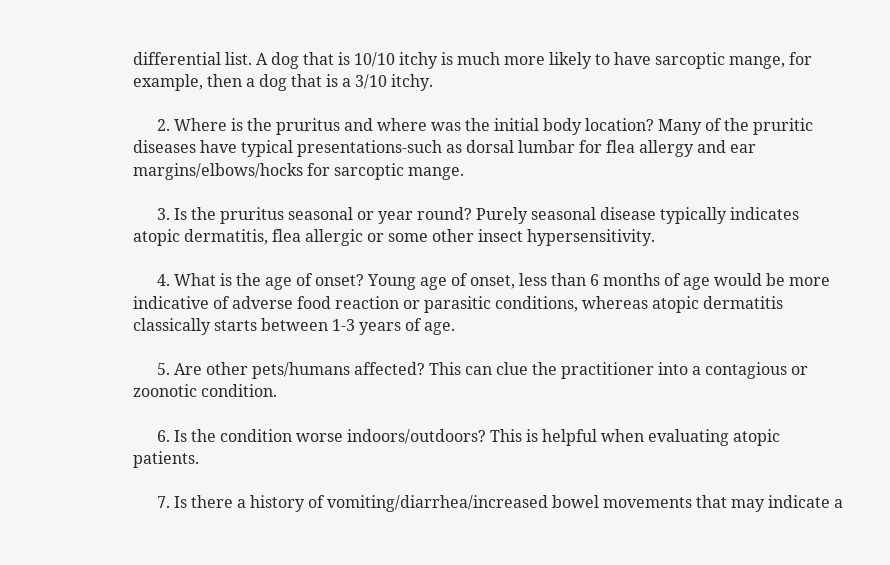differential list. A dog that is 10/10 itchy is much more likely to have sarcoptic mange, for example, then a dog that is a 3/10 itchy.

      2. Where is the pruritus and where was the initial body location? Many of the pruritic diseases have typical presentations-such as dorsal lumbar for flea allergy and ear margins/elbows/hocks for sarcoptic mange.

      3. Is the pruritus seasonal or year round? Purely seasonal disease typically indicates atopic dermatitis, flea allergic or some other insect hypersensitivity.

      4. What is the age of onset? Young age of onset, less than 6 months of age would be more indicative of adverse food reaction or parasitic conditions, whereas atopic dermatitis classically starts between 1-3 years of age.

      5. Are other pets/humans affected? This can clue the practitioner into a contagious or zoonotic condition.

      6. Is the condition worse indoors/outdoors? This is helpful when evaluating atopic patients.

      7. Is there a history of vomiting/diarrhea/increased bowel movements that may indicate a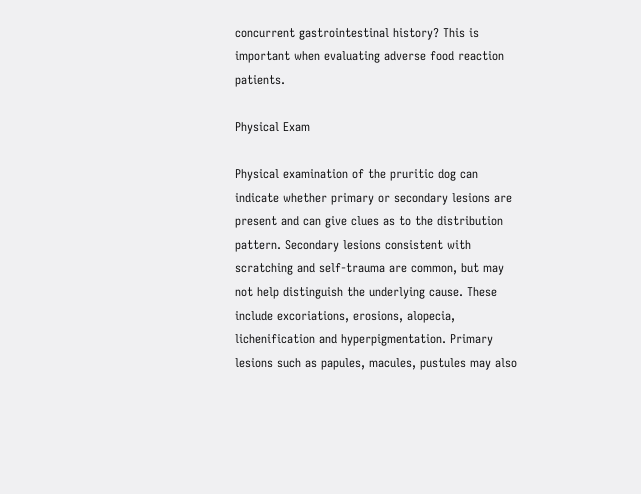concurrent gastrointestinal history? This is important when evaluating adverse food reaction patients.

Physical Exam

Physical examination of the pruritic dog can indicate whether primary or secondary lesions are present and can give clues as to the distribution pattern. Secondary lesions consistent with scratching and self-trauma are common, but may not help distinguish the underlying cause. These include excoriations, erosions, alopecia, lichenification and hyperpigmentation. Primary lesions such as papules, macules, pustules may also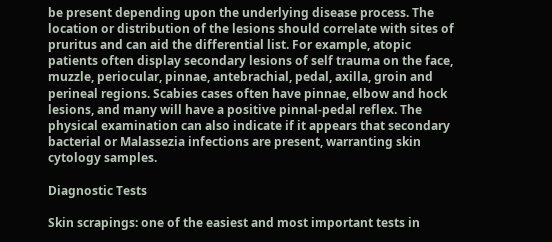be present depending upon the underlying disease process. The location or distribution of the lesions should correlate with sites of pruritus and can aid the differential list. For example, atopic patients often display secondary lesions of self trauma on the face, muzzle, periocular, pinnae, antebrachial, pedal, axilla, groin and perineal regions. Scabies cases often have pinnae, elbow and hock lesions, and many will have a positive pinnal-pedal reflex. The physical examination can also indicate if it appears that secondary bacterial or Malassezia infections are present, warranting skin cytology samples.

Diagnostic Tests

Skin scrapings: one of the easiest and most important tests in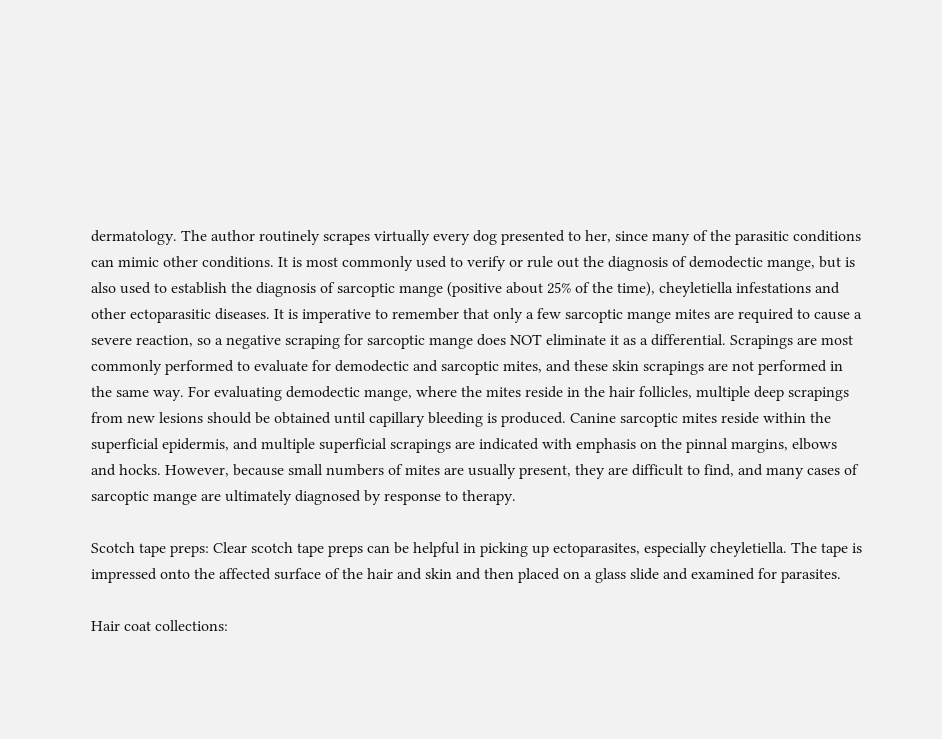dermatology. The author routinely scrapes virtually every dog presented to her, since many of the parasitic conditions can mimic other conditions. It is most commonly used to verify or rule out the diagnosis of demodectic mange, but is also used to establish the diagnosis of sarcoptic mange (positive about 25% of the time), cheyletiella infestations and other ectoparasitic diseases. It is imperative to remember that only a few sarcoptic mange mites are required to cause a severe reaction, so a negative scraping for sarcoptic mange does NOT eliminate it as a differential. Scrapings are most commonly performed to evaluate for demodectic and sarcoptic mites, and these skin scrapings are not performed in the same way. For evaluating demodectic mange, where the mites reside in the hair follicles, multiple deep scrapings from new lesions should be obtained until capillary bleeding is produced. Canine sarcoptic mites reside within the superficial epidermis, and multiple superficial scrapings are indicated with emphasis on the pinnal margins, elbows and hocks. However, because small numbers of mites are usually present, they are difficult to find, and many cases of sarcoptic mange are ultimately diagnosed by response to therapy.

Scotch tape preps: Clear scotch tape preps can be helpful in picking up ectoparasites, especially cheyletiella. The tape is impressed onto the affected surface of the hair and skin and then placed on a glass slide and examined for parasites.

Hair coat collections: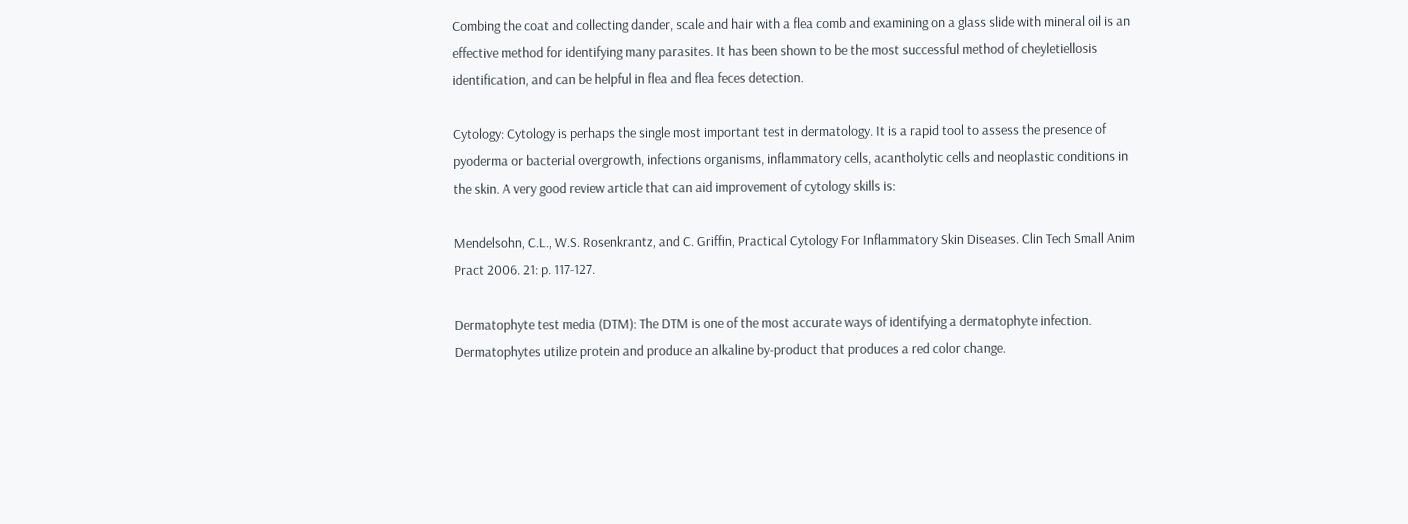Combing the coat and collecting dander, scale and hair with a flea comb and examining on a glass slide with mineral oil is an effective method for identifying many parasites. It has been shown to be the most successful method of cheyletiellosis identification, and can be helpful in flea and flea feces detection.

Cytology: Cytology is perhaps the single most important test in dermatology. It is a rapid tool to assess the presence of pyoderma or bacterial overgrowth, infections organisms, inflammatory cells, acantholytic cells and neoplastic conditions in the skin. A very good review article that can aid improvement of cytology skills is:

Mendelsohn, C.L., W.S. Rosenkrantz, and C. Griffin, Practical Cytology For Inflammatory Skin Diseases. Clin Tech Small Anim Pract 2006. 21: p. 117-127.

Dermatophyte test media (DTM): The DTM is one of the most accurate ways of identifying a dermatophyte infection. Dermatophytes utilize protein and produce an alkaline by-product that produces a red color change.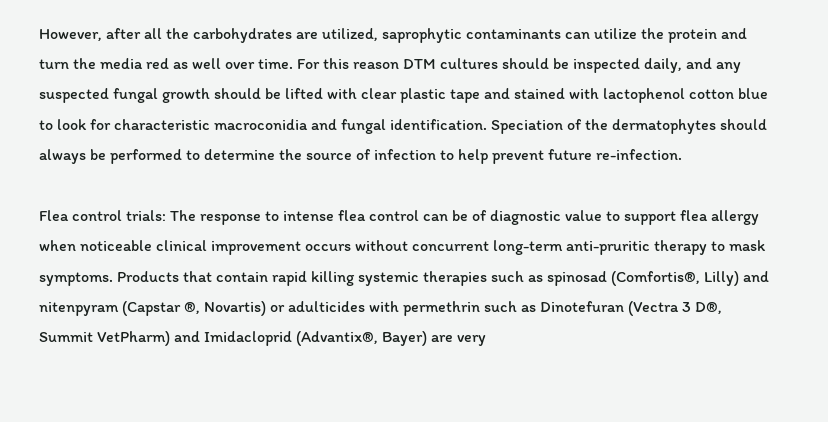However, after all the carbohydrates are utilized, saprophytic contaminants can utilize the protein and turn the media red as well over time. For this reason DTM cultures should be inspected daily, and any suspected fungal growth should be lifted with clear plastic tape and stained with lactophenol cotton blue to look for characteristic macroconidia and fungal identification. Speciation of the dermatophytes should always be performed to determine the source of infection to help prevent future re-infection.

Flea control trials: The response to intense flea control can be of diagnostic value to support flea allergy when noticeable clinical improvement occurs without concurrent long-term anti-pruritic therapy to mask symptoms. Products that contain rapid killing systemic therapies such as spinosad (Comfortis®, Lilly) and nitenpyram (Capstar ®, Novartis) or adulticides with permethrin such as Dinotefuran (Vectra 3 D®, Summit VetPharm) and Imidacloprid (Advantix®, Bayer) are very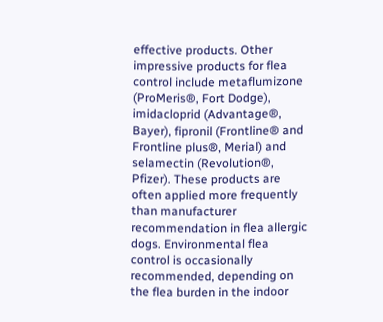effective products. Other impressive products for flea control include metaflumizone (ProMeris®, Fort Dodge), imidacloprid (Advantage®, Bayer), fipronil (Frontline® and Frontline plus®, Merial) and selamectin (Revolution®, Pfizer). These products are often applied more frequently than manufacturer recommendation in flea allergic dogs. Environmental flea control is occasionally recommended, depending on the flea burden in the indoor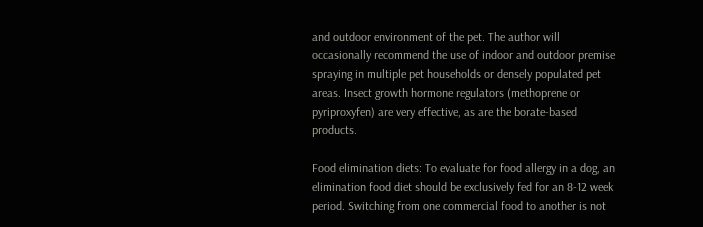and outdoor environment of the pet. The author will occasionally recommend the use of indoor and outdoor premise spraying in multiple pet households or densely populated pet areas. Insect growth hormone regulators (methoprene or pyriproxyfen) are very effective, as are the borate-based products.

Food elimination diets: To evaluate for food allergy in a dog, an elimination food diet should be exclusively fed for an 8-12 week period. Switching from one commercial food to another is not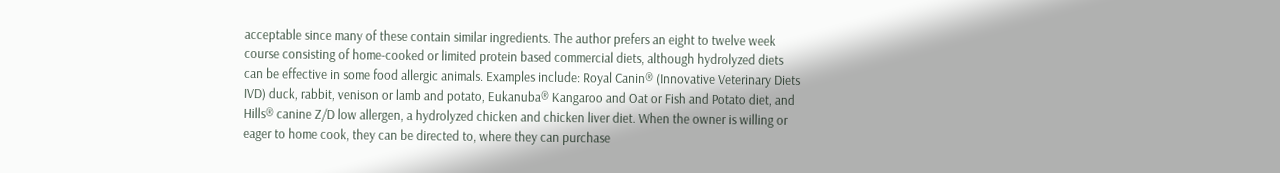acceptable since many of these contain similar ingredients. The author prefers an eight to twelve week course consisting of home-cooked or limited protein based commercial diets, although hydrolyzed diets can be effective in some food allergic animals. Examples include: Royal Canin® (Innovative Veterinary Diets IVD) duck, rabbit, venison or lamb and potato, Eukanuba® Kangaroo and Oat or Fish and Potato diet, and Hills® canine Z/D low allergen, a hydrolyzed chicken and chicken liver diet. When the owner is willing or eager to home cook, they can be directed to, where they can purchase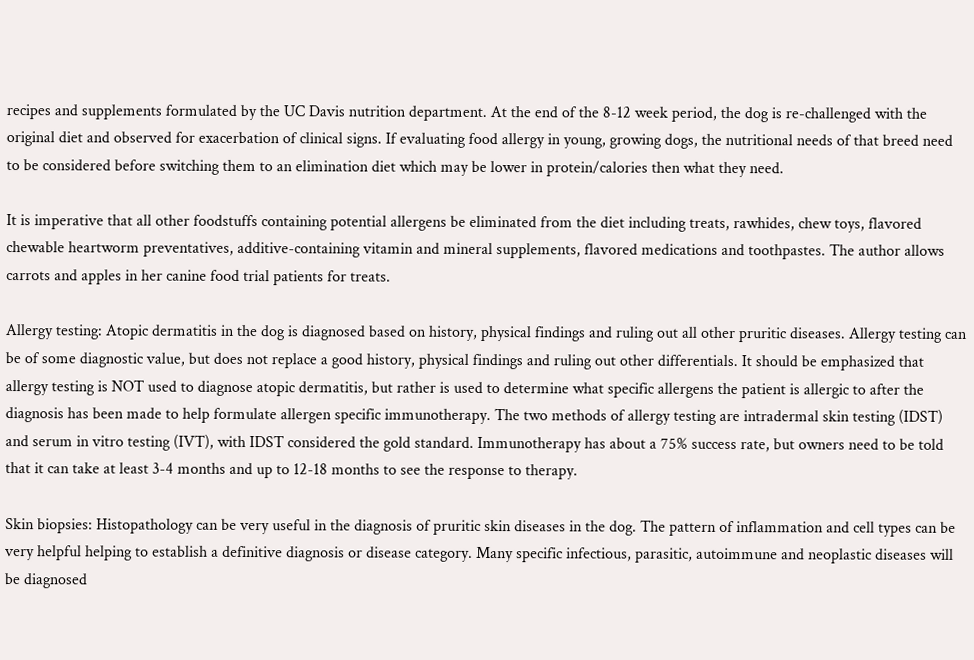recipes and supplements formulated by the UC Davis nutrition department. At the end of the 8-12 week period, the dog is re-challenged with the original diet and observed for exacerbation of clinical signs. If evaluating food allergy in young, growing dogs, the nutritional needs of that breed need to be considered before switching them to an elimination diet which may be lower in protein/calories then what they need.

It is imperative that all other foodstuffs containing potential allergens be eliminated from the diet including treats, rawhides, chew toys, flavored chewable heartworm preventatives, additive-containing vitamin and mineral supplements, flavored medications and toothpastes. The author allows carrots and apples in her canine food trial patients for treats.

Allergy testing: Atopic dermatitis in the dog is diagnosed based on history, physical findings and ruling out all other pruritic diseases. Allergy testing can be of some diagnostic value, but does not replace a good history, physical findings and ruling out other differentials. It should be emphasized that allergy testing is NOT used to diagnose atopic dermatitis, but rather is used to determine what specific allergens the patient is allergic to after the diagnosis has been made to help formulate allergen specific immunotherapy. The two methods of allergy testing are intradermal skin testing (IDST) and serum in vitro testing (IVT), with IDST considered the gold standard. Immunotherapy has about a 75% success rate, but owners need to be told that it can take at least 3-4 months and up to 12-18 months to see the response to therapy.

Skin biopsies: Histopathology can be very useful in the diagnosis of pruritic skin diseases in the dog. The pattern of inflammation and cell types can be very helpful helping to establish a definitive diagnosis or disease category. Many specific infectious, parasitic, autoimmune and neoplastic diseases will be diagnosed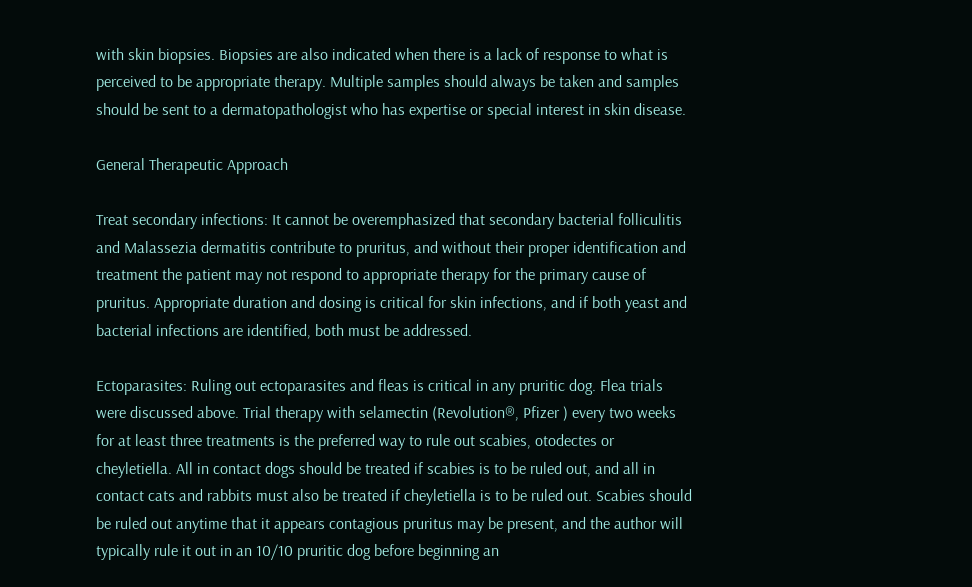with skin biopsies. Biopsies are also indicated when there is a lack of response to what is perceived to be appropriate therapy. Multiple samples should always be taken and samples should be sent to a dermatopathologist who has expertise or special interest in skin disease.

General Therapeutic Approach

Treat secondary infections: It cannot be overemphasized that secondary bacterial folliculitis and Malassezia dermatitis contribute to pruritus, and without their proper identification and treatment the patient may not respond to appropriate therapy for the primary cause of pruritus. Appropriate duration and dosing is critical for skin infections, and if both yeast and bacterial infections are identified, both must be addressed.

Ectoparasites: Ruling out ectoparasites and fleas is critical in any pruritic dog. Flea trials were discussed above. Trial therapy with selamectin (Revolution®, Pfizer ) every two weeks for at least three treatments is the preferred way to rule out scabies, otodectes or cheyletiella. All in contact dogs should be treated if scabies is to be ruled out, and all in contact cats and rabbits must also be treated if cheyletiella is to be ruled out. Scabies should be ruled out anytime that it appears contagious pruritus may be present, and the author will typically rule it out in an 10/10 pruritic dog before beginning an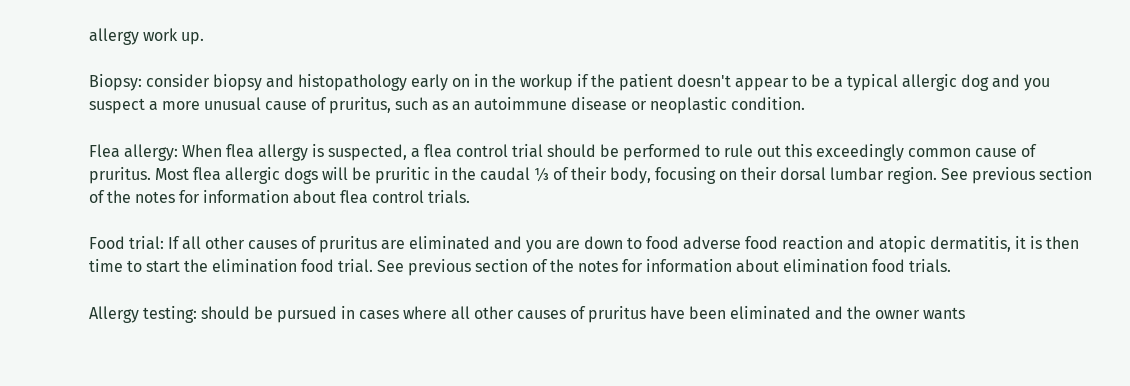allergy work up.

Biopsy: consider biopsy and histopathology early on in the workup if the patient doesn't appear to be a typical allergic dog and you suspect a more unusual cause of pruritus, such as an autoimmune disease or neoplastic condition.

Flea allergy: When flea allergy is suspected, a flea control trial should be performed to rule out this exceedingly common cause of pruritus. Most flea allergic dogs will be pruritic in the caudal ⅓ of their body, focusing on their dorsal lumbar region. See previous section of the notes for information about flea control trials.

Food trial: If all other causes of pruritus are eliminated and you are down to food adverse food reaction and atopic dermatitis, it is then time to start the elimination food trial. See previous section of the notes for information about elimination food trials.

Allergy testing: should be pursued in cases where all other causes of pruritus have been eliminated and the owner wants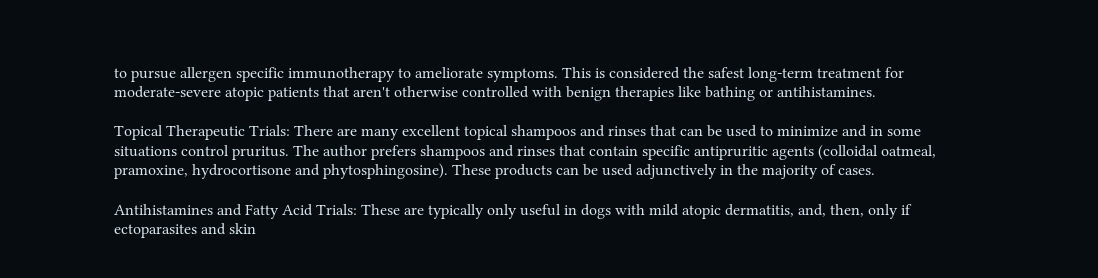to pursue allergen specific immunotherapy to ameliorate symptoms. This is considered the safest long-term treatment for moderate-severe atopic patients that aren't otherwise controlled with benign therapies like bathing or antihistamines.

Topical Therapeutic Trials: There are many excellent topical shampoos and rinses that can be used to minimize and in some situations control pruritus. The author prefers shampoos and rinses that contain specific antipruritic agents (colloidal oatmeal, pramoxine, hydrocortisone and phytosphingosine). These products can be used adjunctively in the majority of cases.

Antihistamines and Fatty Acid Trials: These are typically only useful in dogs with mild atopic dermatitis, and, then, only if ectoparasites and skin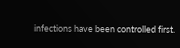infections have been controlled first.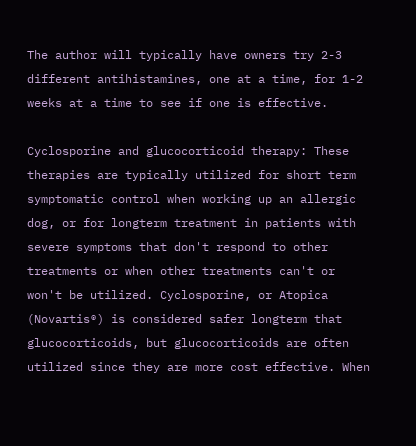The author will typically have owners try 2-3 different antihistamines, one at a time, for 1-2 weeks at a time to see if one is effective.

Cyclosporine and glucocorticoid therapy: These therapies are typically utilized for short term symptomatic control when working up an allergic dog, or for longterm treatment in patients with severe symptoms that don't respond to other treatments or when other treatments can't or won't be utilized. Cyclosporine, or Atopica (Novartis®) is considered safer longterm that glucocorticoids, but glucocorticoids are often utilized since they are more cost effective. When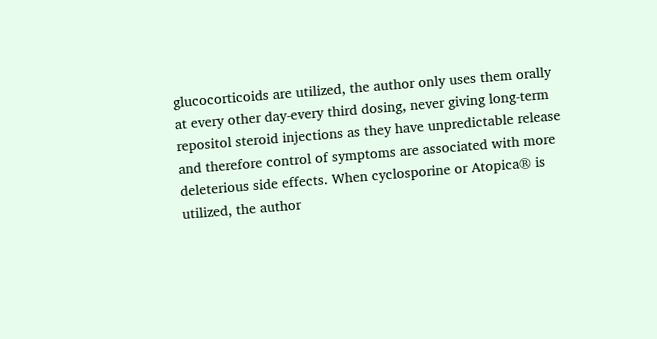glucocorticoids are utilized, the author only uses them orally at every other day-every third dosing, never giving long-term repositol steroid injections as they have unpredictable release and therefore control of symptoms are associated with more deleterious side effects. When cyclosporine or Atopica® is utilized, the author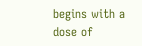begins with a dose of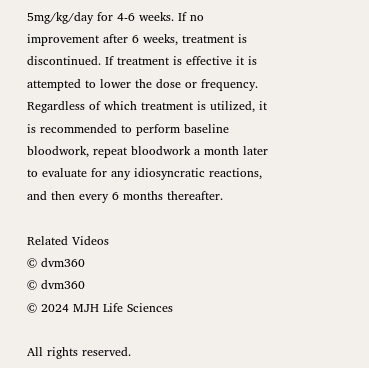5mg/kg/day for 4-6 weeks. If no improvement after 6 weeks, treatment is discontinued. If treatment is effective it is attempted to lower the dose or frequency. Regardless of which treatment is utilized, it is recommended to perform baseline bloodwork, repeat bloodwork a month later to evaluate for any idiosyncratic reactions, and then every 6 months thereafter.

Related Videos
© dvm360
© dvm360
© 2024 MJH Life Sciences

All rights reserved.